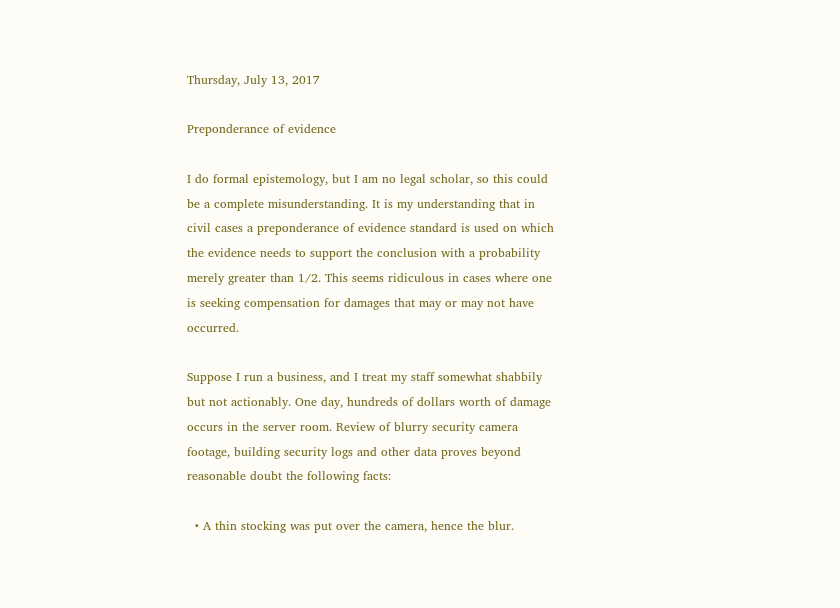Thursday, July 13, 2017

Preponderance of evidence

I do formal epistemology, but I am no legal scholar, so this could be a complete misunderstanding. It is my understanding that in civil cases a preponderance of evidence standard is used on which the evidence needs to support the conclusion with a probability merely greater than 1/2. This seems ridiculous in cases where one is seeking compensation for damages that may or may not have occurred.

Suppose I run a business, and I treat my staff somewhat shabbily but not actionably. One day, hundreds of dollars worth of damage occurs in the server room. Review of blurry security camera footage, building security logs and other data proves beyond reasonable doubt the following facts:

  • A thin stocking was put over the camera, hence the blur.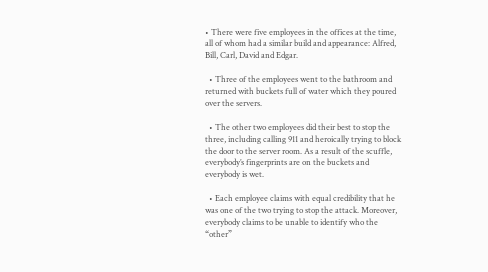• There were five employees in the offices at the time, all of whom had a similar build and appearance: Alfred, Bill, Carl, David and Edgar.

  • Three of the employees went to the bathroom and returned with buckets full of water which they poured over the servers.

  • The other two employees did their best to stop the three, including calling 911 and heroically trying to block the door to the server room. As a result of the scuffle, everybody’s fingerprints are on the buckets and everybody is wet.

  • Each employee claims with equal credibility that he was one of the two trying to stop the attack. Moreover, everybody claims to be unable to identify who the “other”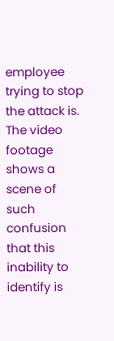employee trying to stop the attack is. The video footage shows a scene of such confusion that this inability to identify is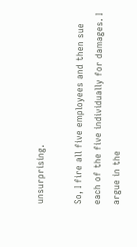unsurprising.

So, I fire all five employees and then sue each of the five individually for damages. I argue in the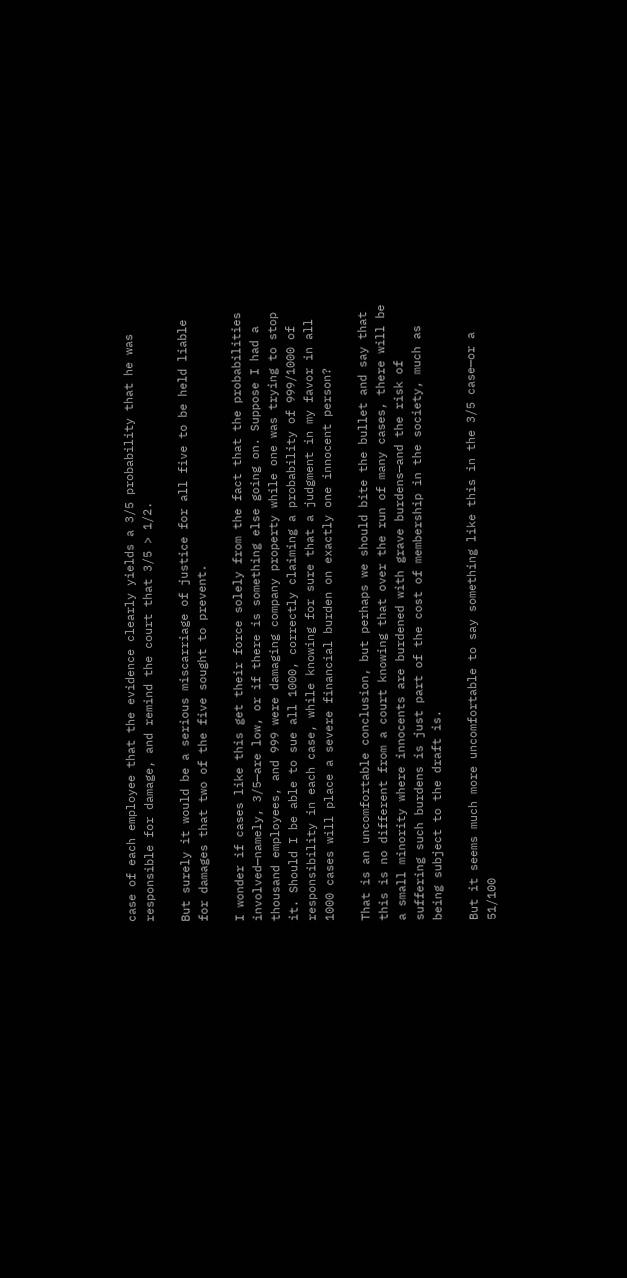case of each employee that the evidence clearly yields a 3/5 probability that he was responsible for damage, and remind the court that 3/5 > 1/2.

But surely it would be a serious miscarriage of justice for all five to be held liable for damages that two of the five sought to prevent.

I wonder if cases like this get their force solely from the fact that the probabilities involved—namely, 3/5—are low, or if there is something else going on. Suppose I had a thousand employees, and 999 were damaging company property while one was trying to stop it. Should I be able to sue all 1000, correctly claiming a probability of 999/1000 of responsibility in each case, while knowing for sure that a judgment in my favor in all 1000 cases will place a severe financial burden on exactly one innocent person?

That is an uncomfortable conclusion, but perhaps we should bite the bullet and say that this is no different from a court knowing that over the run of many cases, there will be a small minority where innocents are burdened with grave burdens—and the risk of suffering such burdens is just part of the cost of membership in the society, much as being subject to the draft is.

But it seems much more uncomfortable to say something like this in the 3/5 case—or a 51/100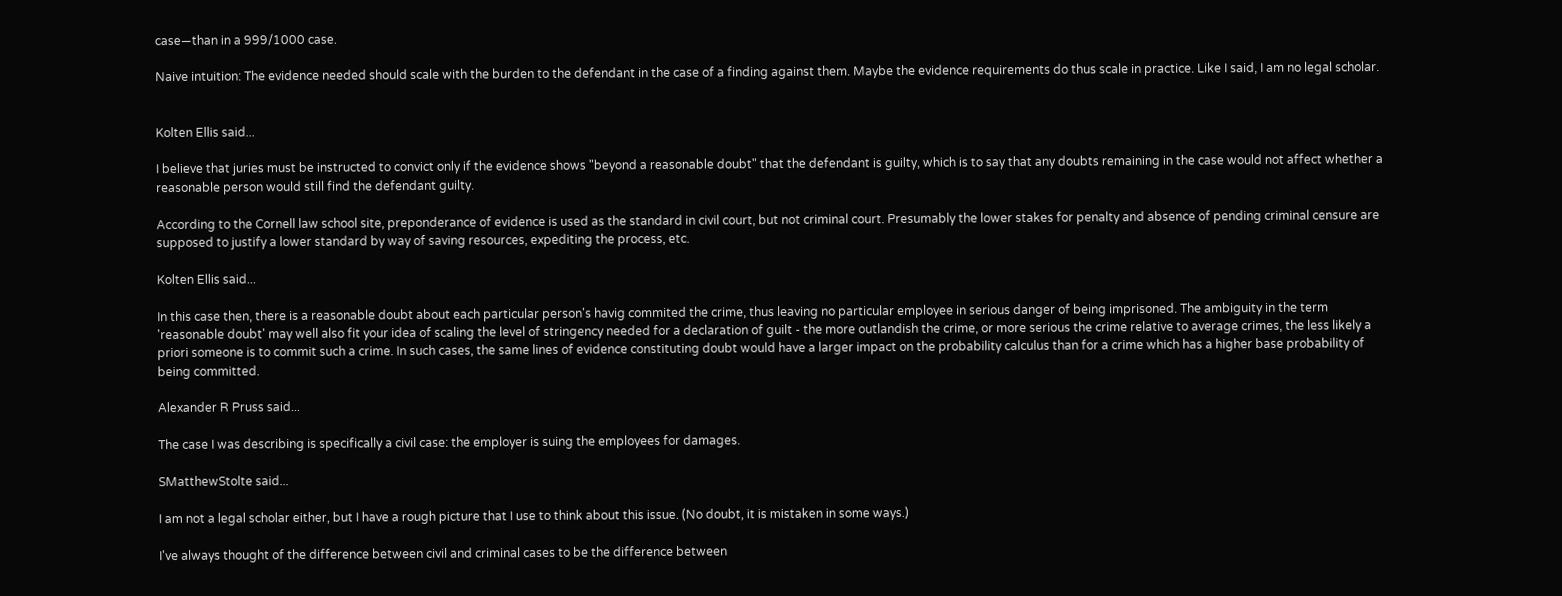case—than in a 999/1000 case.

Naive intuition: The evidence needed should scale with the burden to the defendant in the case of a finding against them. Maybe the evidence requirements do thus scale in practice. Like I said, I am no legal scholar.


Kolten Ellis said...

I believe that juries must be instructed to convict only if the evidence shows "beyond a reasonable doubt" that the defendant is guilty, which is to say that any doubts remaining in the case would not affect whether a reasonable person would still find the defendant guilty.

According to the Cornell law school site, preponderance of evidence is used as the standard in civil court, but not criminal court. Presumably the lower stakes for penalty and absence of pending criminal censure are supposed to justify a lower standard by way of saving resources, expediting the process, etc.

Kolten Ellis said...

In this case then, there is a reasonable doubt about each particular person's havig commited the crime, thus leaving no particular employee in serious danger of being imprisoned. The ambiguity in the term 'reasonable doubt' may well also fit your idea of scaling the level of stringency needed for a declaration of guilt - the more outlandish the crime, or more serious the crime relative to average crimes, the less likely a priori someone is to commit such a crime. In such cases, the same lines of evidence constituting doubt would have a larger impact on the probability calculus than for a crime which has a higher base probability of being committed.

Alexander R Pruss said...

The case I was describing is specifically a civil case: the employer is suing the employees for damages.

SMatthewStolte said...

I am not a legal scholar either, but I have a rough picture that I use to think about this issue. (No doubt, it is mistaken in some ways.)

I've always thought of the difference between civil and criminal cases to be the difference between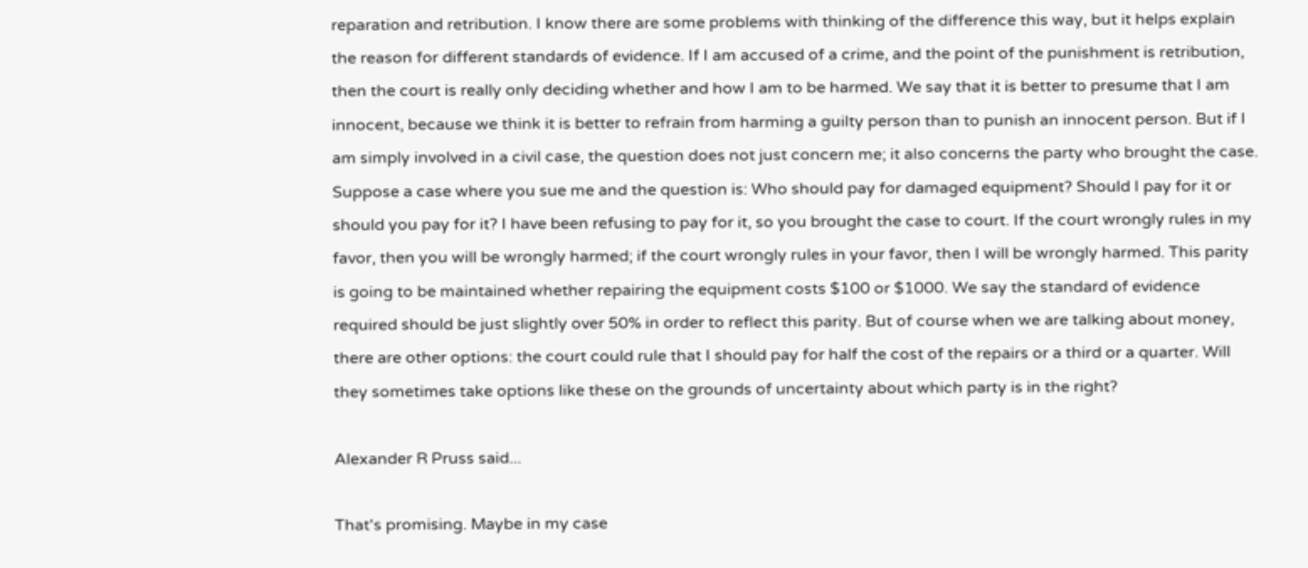reparation and retribution. I know there are some problems with thinking of the difference this way, but it helps explain the reason for different standards of evidence. If I am accused of a crime, and the point of the punishment is retribution, then the court is really only deciding whether and how I am to be harmed. We say that it is better to presume that I am innocent, because we think it is better to refrain from harming a guilty person than to punish an innocent person. But if I am simply involved in a civil case, the question does not just concern me; it also concerns the party who brought the case. Suppose a case where you sue me and the question is: Who should pay for damaged equipment? Should I pay for it or should you pay for it? I have been refusing to pay for it, so you brought the case to court. If the court wrongly rules in my favor, then you will be wrongly harmed; if the court wrongly rules in your favor, then I will be wrongly harmed. This parity is going to be maintained whether repairing the equipment costs $100 or $1000. We say the standard of evidence required should be just slightly over 50% in order to reflect this parity. But of course when we are talking about money, there are other options: the court could rule that I should pay for half the cost of the repairs or a third or a quarter. Will they sometimes take options like these on the grounds of uncertainty about which party is in the right?

Alexander R Pruss said...

That's promising. Maybe in my case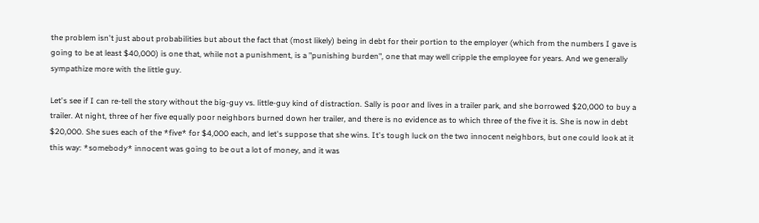the problem isn't just about probabilities but about the fact that (most likely) being in debt for their portion to the employer (which from the numbers I gave is going to be at least $40,000) is one that, while not a punishment, is a "punishing burden", one that may well cripple the employee for years. And we generally sympathize more with the little guy.

Let's see if I can re-tell the story without the big-guy vs. little-guy kind of distraction. Sally is poor and lives in a trailer park, and she borrowed $20,000 to buy a trailer. At night, three of her five equally poor neighbors burned down her trailer, and there is no evidence as to which three of the five it is. She is now in debt $20,000. She sues each of the *five* for $4,000 each, and let's suppose that she wins. It's tough luck on the two innocent neighbors, but one could look at it this way: *somebody* innocent was going to be out a lot of money, and it was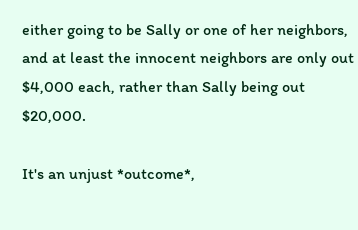either going to be Sally or one of her neighbors, and at least the innocent neighbors are only out $4,000 each, rather than Sally being out $20,000.

It's an unjust *outcome*,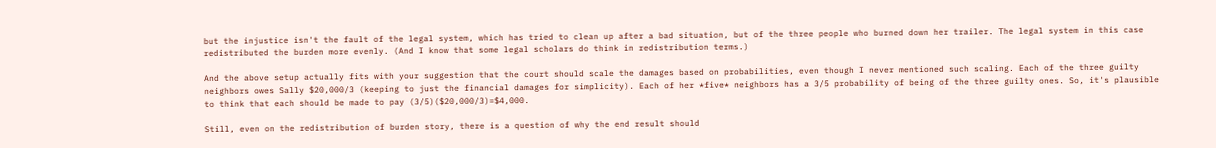but the injustice isn't the fault of the legal system, which has tried to clean up after a bad situation, but of the three people who burned down her trailer. The legal system in this case redistributed the burden more evenly. (And I know that some legal scholars do think in redistribution terms.)

And the above setup actually fits with your suggestion that the court should scale the damages based on probabilities, even though I never mentioned such scaling. Each of the three guilty neighbors owes Sally $20,000/3 (keeping to just the financial damages for simplicity). Each of her *five* neighbors has a 3/5 probability of being of the three guilty ones. So, it's plausible to think that each should be made to pay (3/5)($20,000/3)=$4,000.

Still, even on the redistribution of burden story, there is a question of why the end result should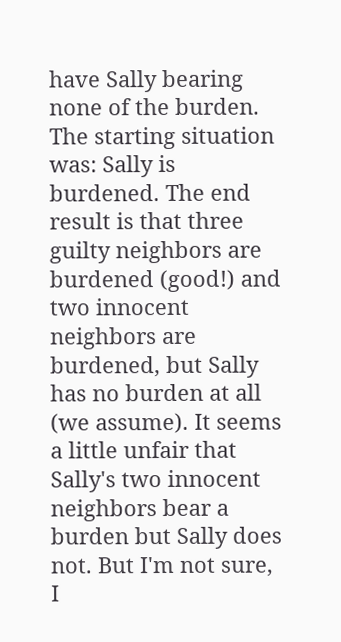have Sally bearing none of the burden. The starting situation was: Sally is burdened. The end result is that three guilty neighbors are burdened (good!) and two innocent neighbors are burdened, but Sally has no burden at all (we assume). It seems a little unfair that Sally's two innocent neighbors bear a burden but Sally does not. But I'm not sure, I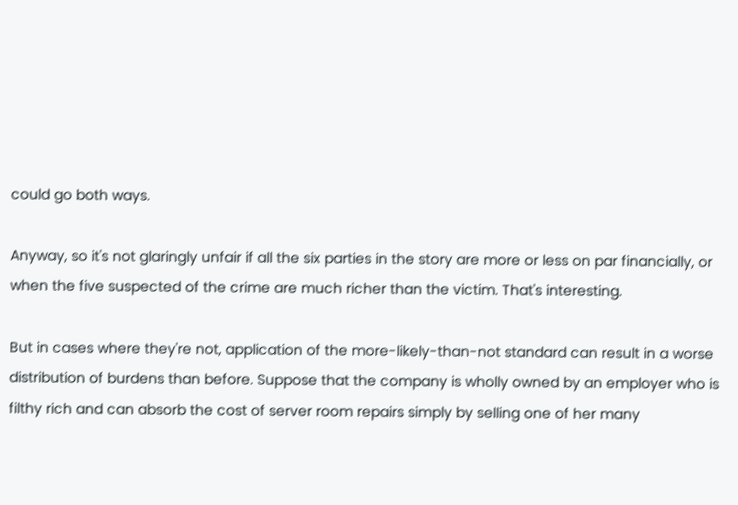could go both ways.

Anyway, so it's not glaringly unfair if all the six parties in the story are more or less on par financially, or when the five suspected of the crime are much richer than the victim. That's interesting.

But in cases where they're not, application of the more-likely-than-not standard can result in a worse distribution of burdens than before. Suppose that the company is wholly owned by an employer who is filthy rich and can absorb the cost of server room repairs simply by selling one of her many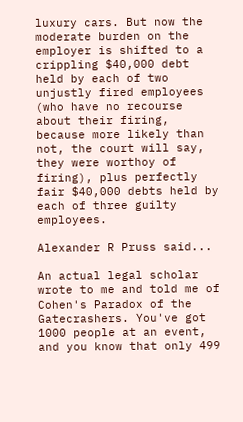luxury cars. But now the moderate burden on the employer is shifted to a crippling $40,000 debt held by each of two unjustly fired employees (who have no recourse about their firing, because more likely than not, the court will say, they were worthoy of firing), plus perfectly fair $40,000 debts held by each of three guilty employees.

Alexander R Pruss said...

An actual legal scholar wrote to me and told me of Cohen's Paradox of the Gatecrashers. You've got 1000 people at an event, and you know that only 499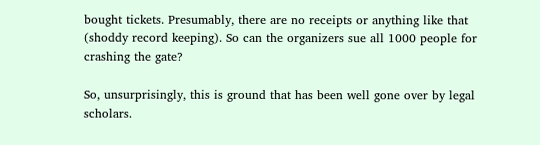bought tickets. Presumably, there are no receipts or anything like that (shoddy record keeping). So can the organizers sue all 1000 people for crashing the gate?

So, unsurprisingly, this is ground that has been well gone over by legal scholars.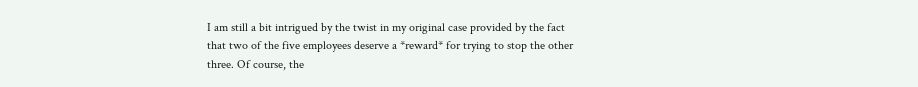I am still a bit intrigued by the twist in my original case provided by the fact that two of the five employees deserve a *reward* for trying to stop the other three. Of course, the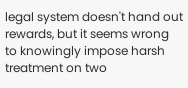legal system doesn't hand out rewards, but it seems wrong to knowingly impose harsh treatment on two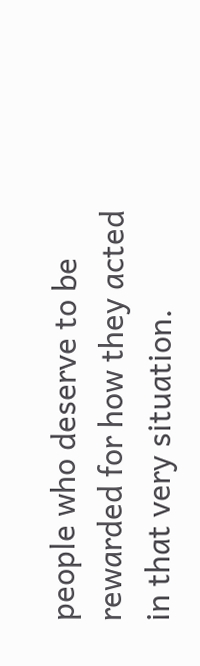people who deserve to be rewarded for how they acted in that very situation.